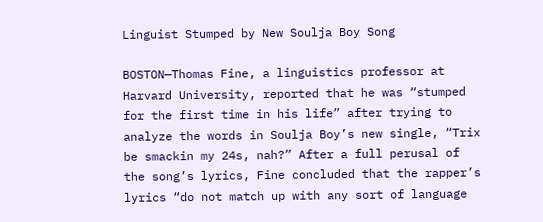Linguist Stumped by New Soulja Boy Song

BOSTON—Thomas Fine, a linguistics professor at Harvard University, reported that he was “stumped for the first time in his life” after trying to analyze the words in Soulja Boy’s new single, “Trix be smackin my 24s, nah?” After a full perusal of the song’s lyrics, Fine concluded that the rapper’s lyrics “do not match up with any sort of language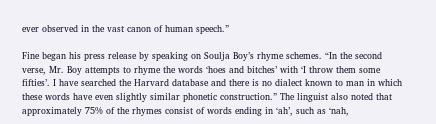ever observed in the vast canon of human speech.”

Fine began his press release by speaking on Soulja Boy’s rhyme schemes. “In the second verse, Mr. Boy attempts to rhyme the words ‘hoes and bitches’ with ‘I throw them some fifties’. I have searched the Harvard database and there is no dialect known to man in which these words have even slightly similar phonetic construction.” The linguist also noted that approximately 75% of the rhymes consist of words ending in ‘ah’, such as ‘nah,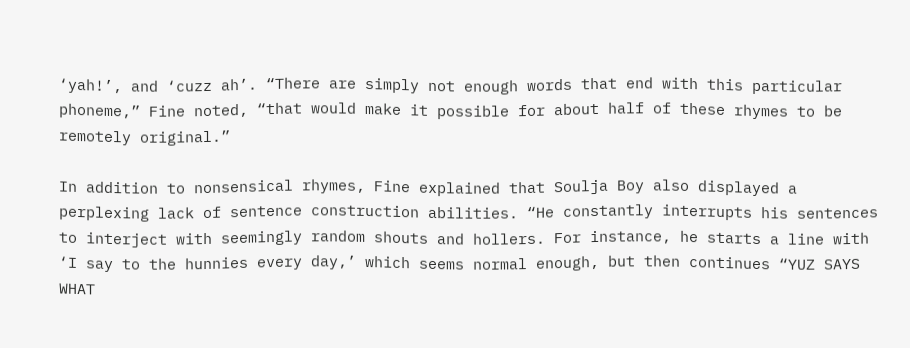‘yah!’, and ‘cuzz ah’. “There are simply not enough words that end with this particular phoneme,” Fine noted, “that would make it possible for about half of these rhymes to be remotely original.”

In addition to nonsensical rhymes, Fine explained that Soulja Boy also displayed a perplexing lack of sentence construction abilities. “He constantly interrupts his sentences to interject with seemingly random shouts and hollers. For instance, he starts a line with ‘I say to the hunnies every day,’ which seems normal enough, but then continues “YUZ SAYS WHAT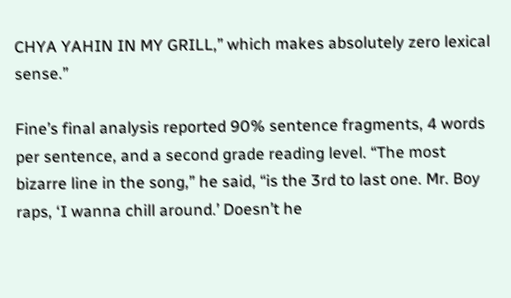CHYA YAHIN IN MY GRILL,” which makes absolutely zero lexical sense.”

Fine’s final analysis reported 90% sentence fragments, 4 words per sentence, and a second grade reading level. “The most bizarre line in the song,” he said, “is the 3rd to last one. Mr. Boy raps, ‘I wanna chill around.’ Doesn’t he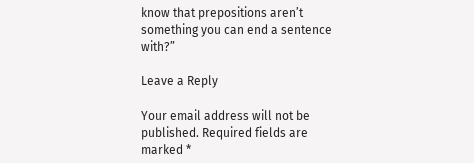know that prepositions aren’t something you can end a sentence with?”

Leave a Reply

Your email address will not be published. Required fields are marked *